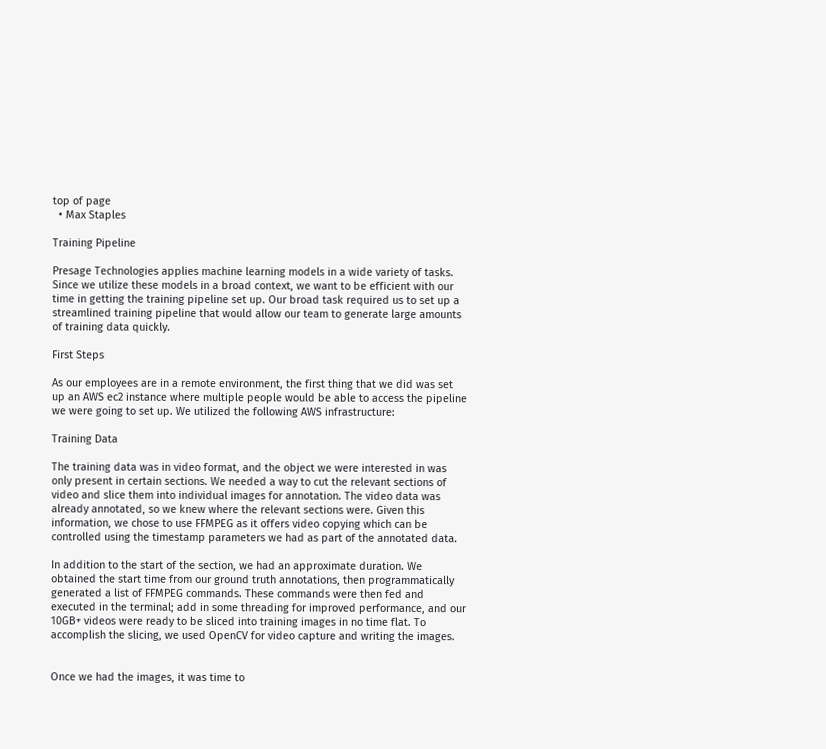top of page
  • Max Staples

Training Pipeline

Presage Technologies applies machine learning models in a wide variety of tasks. Since we utilize these models in a broad context, we want to be efficient with our time in getting the training pipeline set up. Our broad task required us to set up a streamlined training pipeline that would allow our team to generate large amounts of training data quickly.

First Steps

As our employees are in a remote environment, the first thing that we did was set up an AWS ec2 instance where multiple people would be able to access the pipeline we were going to set up. We utilized the following AWS infrastructure:

Training Data

The training data was in video format, and the object we were interested in was only present in certain sections. We needed a way to cut the relevant sections of video and slice them into individual images for annotation. The video data was already annotated, so we knew where the relevant sections were. Given this information, we chose to use FFMPEG as it offers video copying which can be controlled using the timestamp parameters we had as part of the annotated data.

In addition to the start of the section, we had an approximate duration. We obtained the start time from our ground truth annotations, then programmatically generated a list of FFMPEG commands. These commands were then fed and executed in the terminal; add in some threading for improved performance, and our 10GB+ videos were ready to be sliced into training images in no time flat. To accomplish the slicing, we used OpenCV for video capture and writing the images.


Once we had the images, it was time to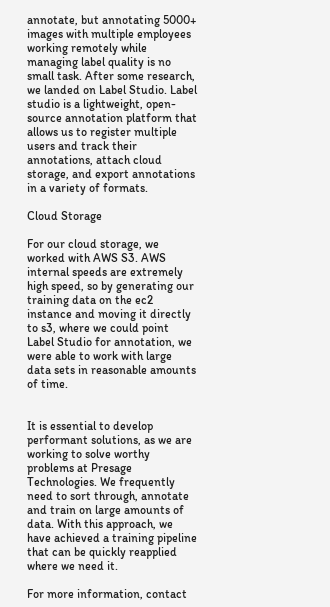annotate, but annotating 5000+ images with multiple employees working remotely while managing label quality is no small task. After some research, we landed on Label Studio. Label studio is a lightweight, open-source annotation platform that allows us to register multiple users and track their annotations, attach cloud storage, and export annotations in a variety of formats.

Cloud Storage

For our cloud storage, we worked with AWS S3. AWS internal speeds are extremely high speed, so by generating our training data on the ec2 instance and moving it directly to s3, where we could point Label Studio for annotation, we were able to work with large data sets in reasonable amounts of time.


It is essential to develop performant solutions, as we are working to solve worthy problems at Presage Technologies. We frequently need to sort through, annotate and train on large amounts of data. With this approach, we have achieved a training pipeline that can be quickly reapplied where we need it.

For more information, contact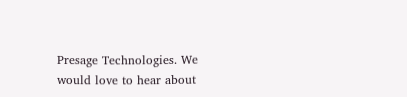Presage Technologies. We would love to hear about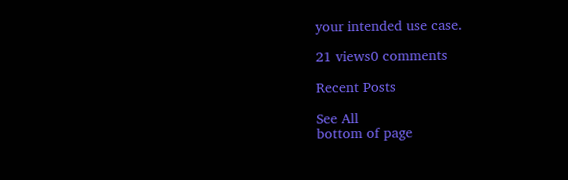your intended use case.

21 views0 comments

Recent Posts

See All
bottom of page